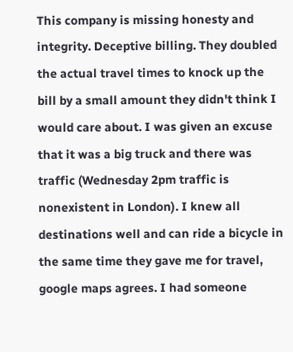This company is missing honesty and integrity. Deceptive billing. They doubled the actual travel times to knock up the bill by a small amount they didn't think I would care about. I was given an excuse that it was a big truck and there was traffic (Wednesday 2pm traffic is nonexistent in London). I knew all destinations well and can ride a bicycle in the same time they gave me for travel, google maps agrees. I had someone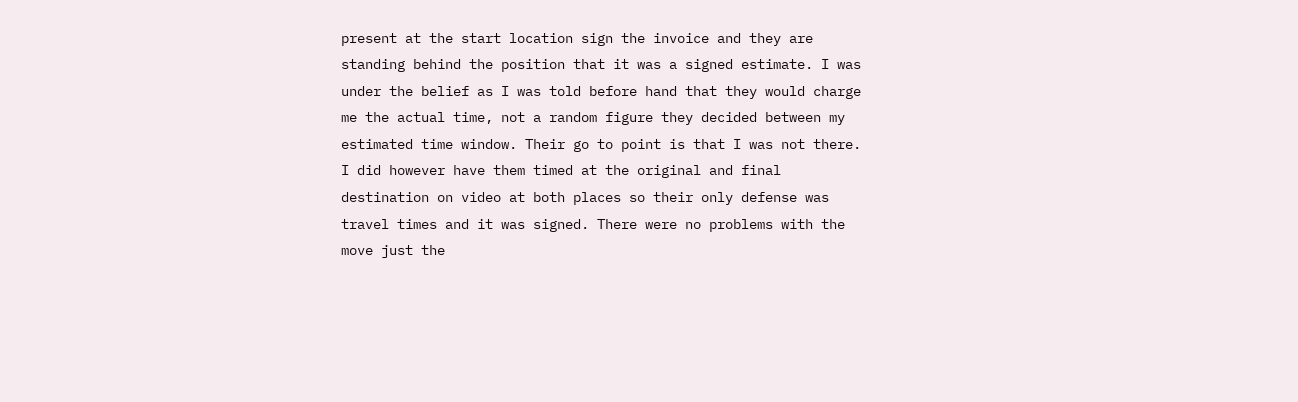present at the start location sign the invoice and they are standing behind the position that it was a signed estimate. I was under the belief as I was told before hand that they would charge me the actual time, not a random figure they decided between my estimated time window. Their go to point is that I was not there. I did however have them timed at the original and final destination on video at both places so their only defense was travel times and it was signed. There were no problems with the move just the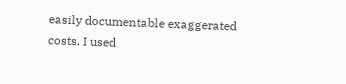easily documentable exaggerated costs. I used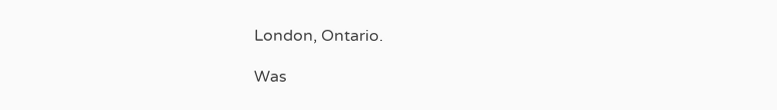London, Ontario.

Was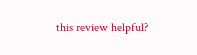this review helpful?